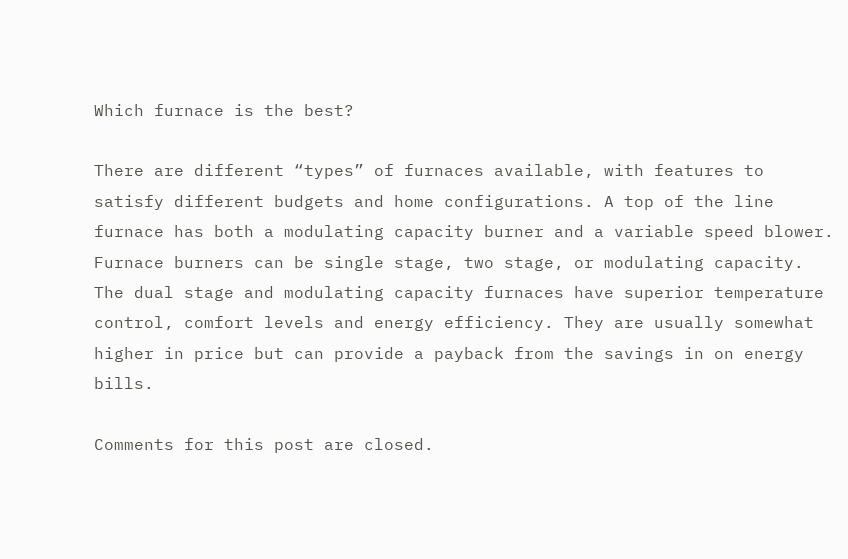Which furnace is the best?

There are different “types” of furnaces available, with features to satisfy different budgets and home configurations. A top of the line furnace has both a modulating capacity burner and a variable speed blower. Furnace burners can be single stage, two stage, or modulating capacity. The dual stage and modulating capacity furnaces have superior temperature control, comfort levels and energy efficiency. They are usually somewhat higher in price but can provide a payback from the savings in on energy bills.

Comments for this post are closed.